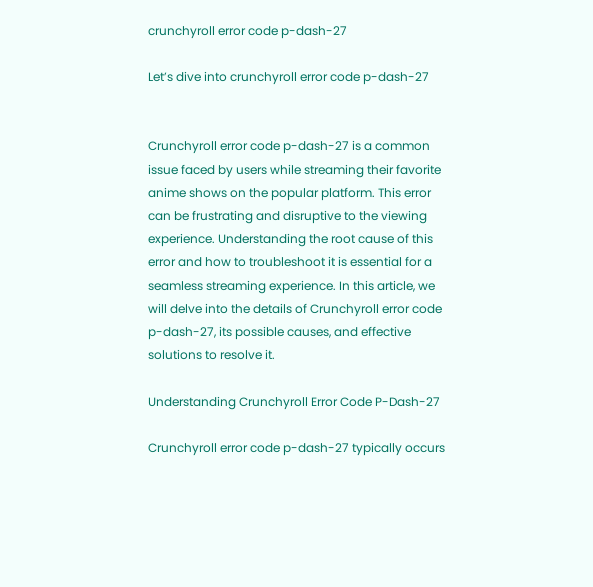crunchyroll error code p-dash-27

Let’s dive into crunchyroll error code p-dash-27


Crunchyroll error code p-dash-27 is a common issue faced by users while streaming their favorite anime shows on the popular platform. This error can be frustrating and disruptive to the viewing experience. Understanding the root cause of this error and how to troubleshoot it is essential for a seamless streaming experience. In this article, we will delve into the details of Crunchyroll error code p-dash-27, its possible causes, and effective solutions to resolve it.

Understanding Crunchyroll Error Code P-Dash-27

Crunchyroll error code p-dash-27 typically occurs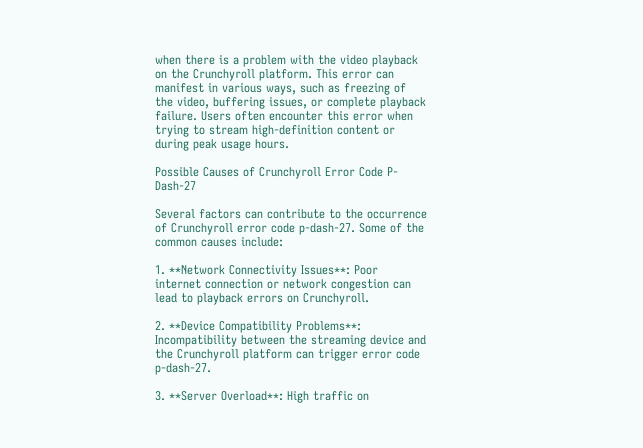when there is a problem with the video playback on the Crunchyroll platform. This error can manifest in various ways, such as freezing of the video, buffering issues, or complete playback failure. Users often encounter this error when trying to stream high-definition content or during peak usage hours.

Possible Causes of Crunchyroll Error Code P-Dash-27

Several factors can contribute to the occurrence of Crunchyroll error code p-dash-27. Some of the common causes include:

1. **Network Connectivity Issues**: Poor internet connection or network congestion can lead to playback errors on Crunchyroll.

2. **Device Compatibility Problems**: Incompatibility between the streaming device and the Crunchyroll platform can trigger error code p-dash-27.

3. **Server Overload**: High traffic on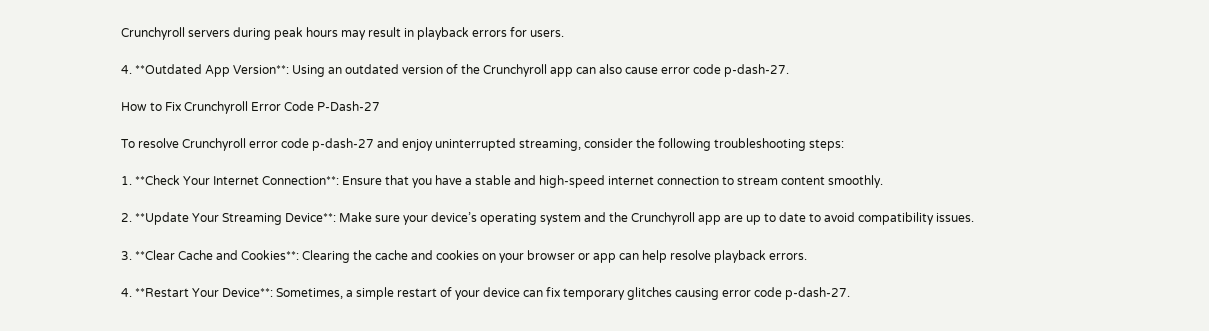Crunchyroll servers during peak hours may result in playback errors for users.

4. **Outdated App Version**: Using an outdated version of the Crunchyroll app can also cause error code p-dash-27.

How to Fix Crunchyroll Error Code P-Dash-27

To resolve Crunchyroll error code p-dash-27 and enjoy uninterrupted streaming, consider the following troubleshooting steps:

1. **Check Your Internet Connection**: Ensure that you have a stable and high-speed internet connection to stream content smoothly.

2. **Update Your Streaming Device**: Make sure your device’s operating system and the Crunchyroll app are up to date to avoid compatibility issues.

3. **Clear Cache and Cookies**: Clearing the cache and cookies on your browser or app can help resolve playback errors.

4. **Restart Your Device**: Sometimes, a simple restart of your device can fix temporary glitches causing error code p-dash-27.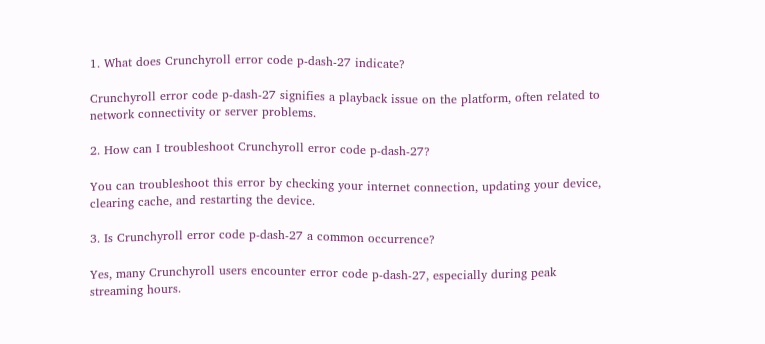1. What does Crunchyroll error code p-dash-27 indicate?

Crunchyroll error code p-dash-27 signifies a playback issue on the platform, often related to network connectivity or server problems.

2. How can I troubleshoot Crunchyroll error code p-dash-27?

You can troubleshoot this error by checking your internet connection, updating your device, clearing cache, and restarting the device.

3. Is Crunchyroll error code p-dash-27 a common occurrence?

Yes, many Crunchyroll users encounter error code p-dash-27, especially during peak streaming hours.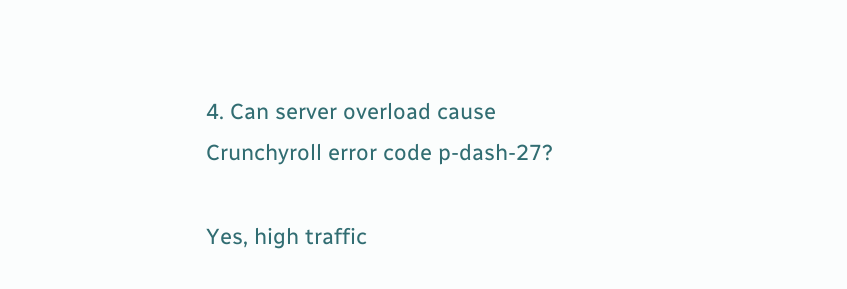4. Can server overload cause Crunchyroll error code p-dash-27?

Yes, high traffic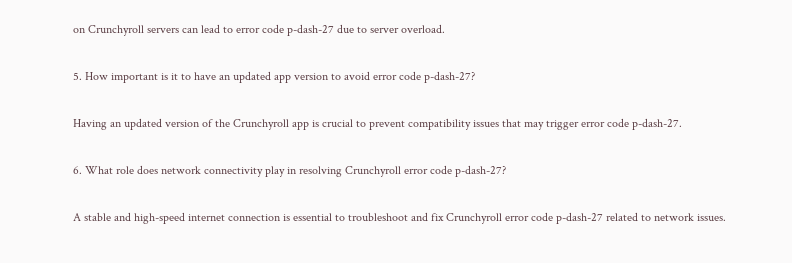on Crunchyroll servers can lead to error code p-dash-27 due to server overload.

5. How important is it to have an updated app version to avoid error code p-dash-27?

Having an updated version of the Crunchyroll app is crucial to prevent compatibility issues that may trigger error code p-dash-27.

6. What role does network connectivity play in resolving Crunchyroll error code p-dash-27?

A stable and high-speed internet connection is essential to troubleshoot and fix Crunchyroll error code p-dash-27 related to network issues.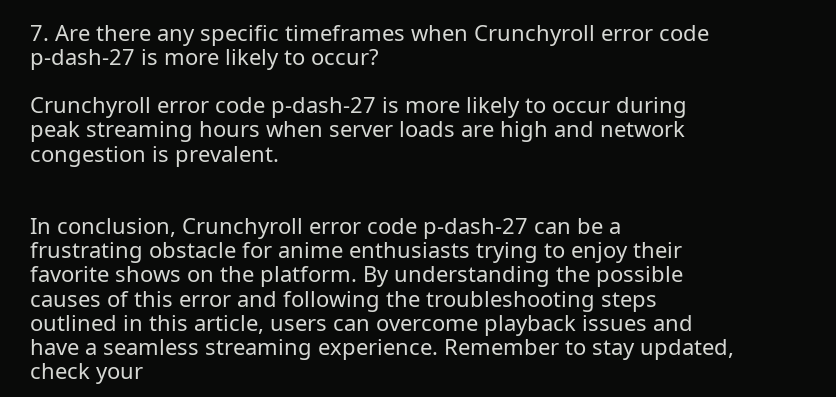7. Are there any specific timeframes when Crunchyroll error code p-dash-27 is more likely to occur?

Crunchyroll error code p-dash-27 is more likely to occur during peak streaming hours when server loads are high and network congestion is prevalent.


In conclusion, Crunchyroll error code p-dash-27 can be a frustrating obstacle for anime enthusiasts trying to enjoy their favorite shows on the platform. By understanding the possible causes of this error and following the troubleshooting steps outlined in this article, users can overcome playback issues and have a seamless streaming experience. Remember to stay updated, check your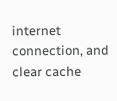internet connection, and clear cache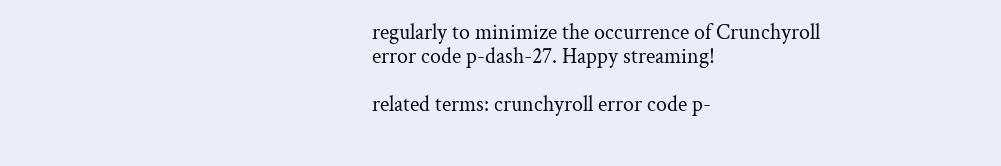regularly to minimize the occurrence of Crunchyroll error code p-dash-27. Happy streaming!

related terms: crunchyroll error code p-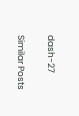dash-27

Similar Posts